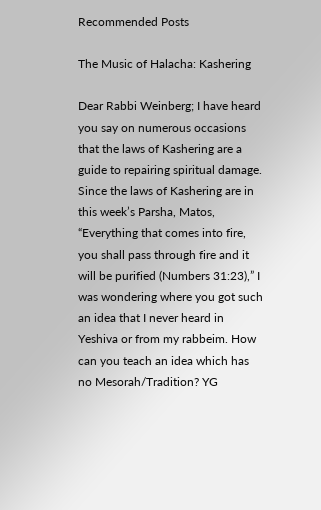Recommended Posts

The Music of Halacha: Kashering

Dear Rabbi Weinberg; I have heard you say on numerous occasions that the laws of Kashering are a guide to repairing spiritual damage. Since the laws of Kashering are in this week’s Parsha, Matos, “Everything that comes into fire, you shall pass through fire and it will be purified (Numbers 31:23),” I was wondering where you got such an idea that I never heard in Yeshiva or from my rabbeim. How can you teach an idea which has no Mesorah/Tradition? YG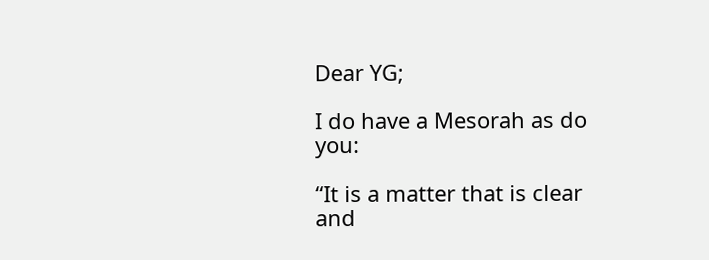Dear YG;

I do have a Mesorah as do you:

“It is a matter that is clear and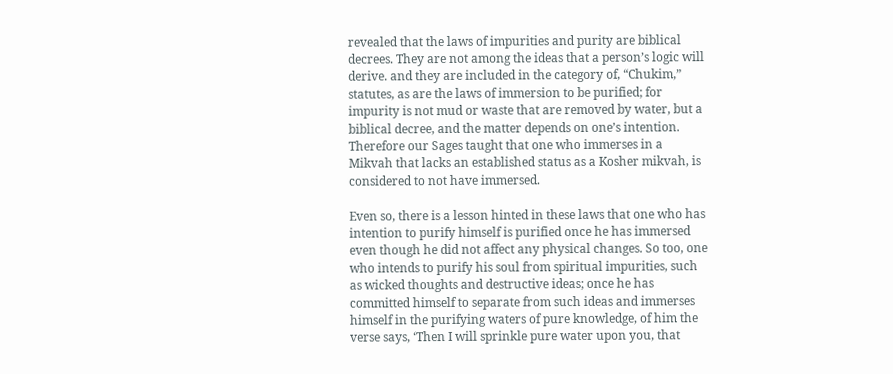revealed that the laws of impurities and purity are biblical decrees. They are not among the ideas that a person’s logic will derive. and they are included in the category of, “Chukim,” statutes, as are the laws of immersion to be purified; for impurity is not mud or waste that are removed by water, but a biblical decree, and the matter depends on one’s intention. Therefore our Sages taught that one who immerses in a Mikvah that lacks an established status as a Kosher mikvah, is considered to not have immersed.

Even so, there is a lesson hinted in these laws that one who has intention to purify himself is purified once he has immersed even though he did not affect any physical changes. So too, one who intends to purify his soul from spiritual impurities, such as wicked thoughts and destructive ideas; once he has committed himself to separate from such ideas and immerses himself in the purifying waters of pure knowledge, of him the verse says, ‘Then I will sprinkle pure water upon you, that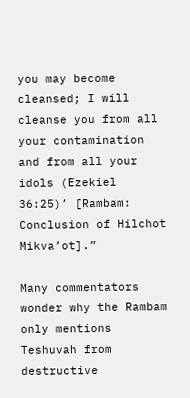you may become cleansed; I will cleanse you from all your contamination and from all your idols (Ezekiel 36:25)’ [Rambam: Conclusion of Hilchot Mikva’ot].”

Many commentators wonder why the Rambam only mentions Teshuvah from destructive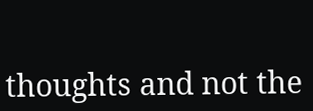thoughts and not the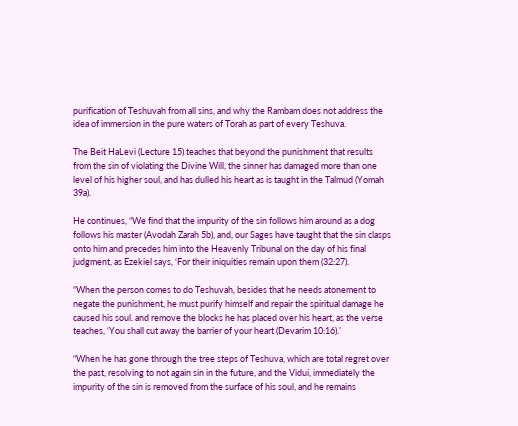purification of Teshuvah from all sins, and why the Rambam does not address the idea of immersion in the pure waters of Torah as part of every Teshuva.

The Beit HaLevi (Lecture 15) teaches that beyond the punishment that results from the sin of violating the Divine Will, the sinner has damaged more than one level of his higher soul, and has dulled his heart as is taught in the Talmud (Yomah 39a).

He continues, “We find that the impurity of the sin follows him around as a dog follows his master (Avodah Zarah 5b), and, our Sages have taught that the sin clasps onto him and precedes him into the Heavenly Tribunal on the day of his final judgment, as Ezekiel says, ‘For their iniquities remain upon them (32:27).

“When the person comes to do Teshuvah, besides that he needs atonement to negate the punishment, he must purify himself and repair the spiritual damage he caused his soul. and remove the blocks he has placed over his heart, as the verse teaches, ‘You shall cut away the barrier of your heart (Devarim 10:16).’

“When he has gone through the tree steps of Teshuva, which are total regret over the past, resolving to not again sin in the future, and the Vidui, immediately the impurity of the sin is removed from the surface of his soul, and he remains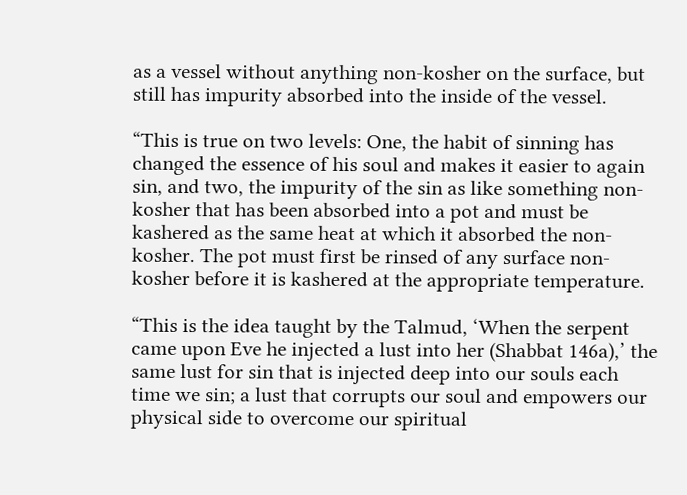as a vessel without anything non-kosher on the surface, but still has impurity absorbed into the inside of the vessel.

“This is true on two levels: One, the habit of sinning has changed the essence of his soul and makes it easier to again sin, and two, the impurity of the sin as like something non-kosher that has been absorbed into a pot and must be kashered as the same heat at which it absorbed the non-kosher. The pot must first be rinsed of any surface non-kosher before it is kashered at the appropriate temperature.

“This is the idea taught by the Talmud, ‘When the serpent came upon Eve he injected a lust into her (Shabbat 146a),’ the same lust for sin that is injected deep into our souls each time we sin; a lust that corrupts our soul and empowers our physical side to overcome our spiritual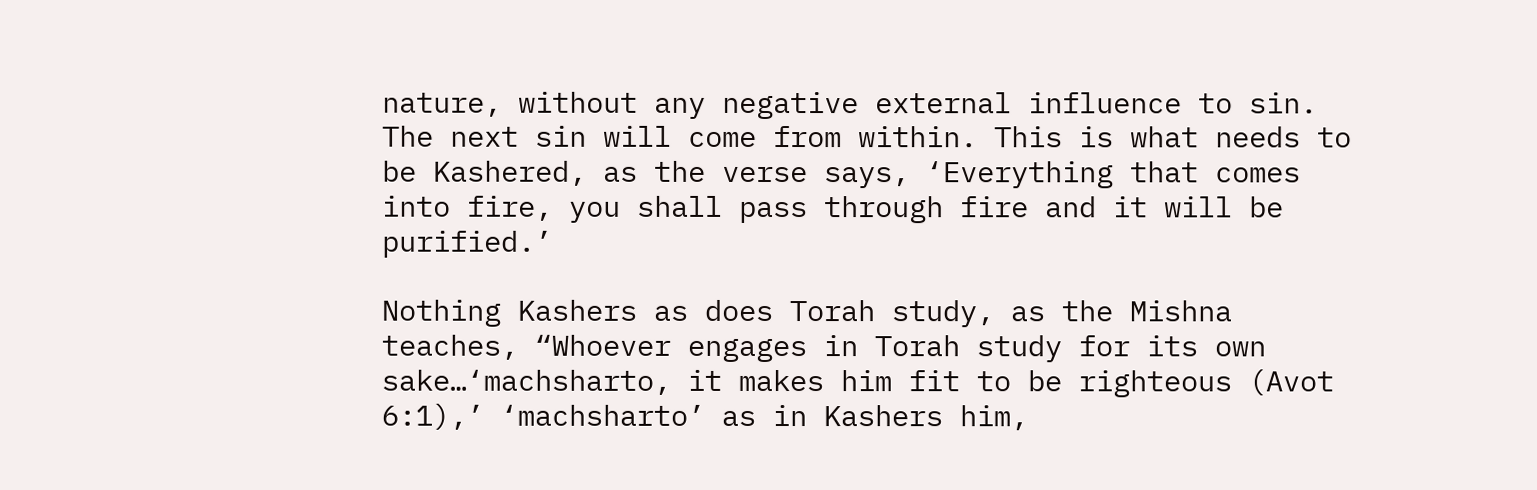nature, without any negative external influence to sin. The next sin will come from within. This is what needs to be Kashered, as the verse says, ‘Everything that comes into fire, you shall pass through fire and it will be purified.’

Nothing Kashers as does Torah study, as the Mishna teaches, “Whoever engages in Torah study for its own sake…‘machsharto, it makes him fit to be righteous (Avot 6:1),’ ‘machsharto’ as in Kashers him,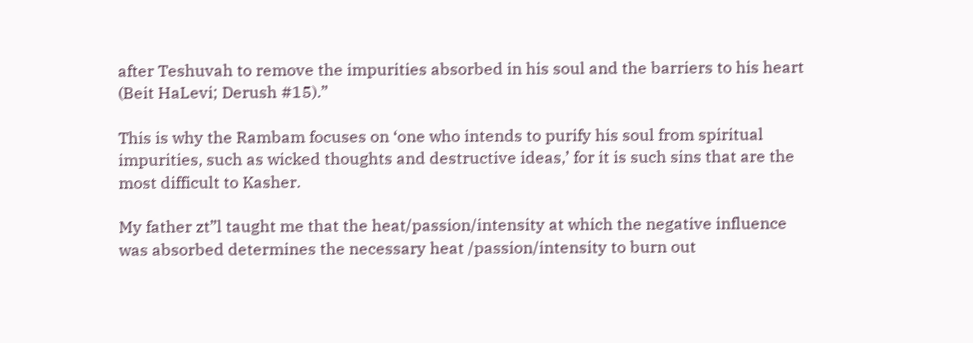after Teshuvah to remove the impurities absorbed in his soul and the barriers to his heart (Beit HaLevi; Derush #15).”

This is why the Rambam focuses on ‘one who intends to purify his soul from spiritual impurities, such as wicked thoughts and destructive ideas,’ for it is such sins that are the most difficult to Kasher.

My father zt”l taught me that the heat/passion/intensity at which the negative influence was absorbed determines the necessary heat /passion/intensity to burn out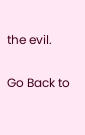the evil.

Go Back to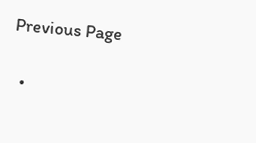Previous Page

  •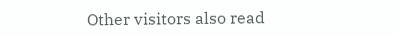Other visitors also read